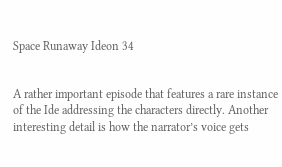Space Runaway Ideon 34


A rather important episode that features a rare instance of the Ide addressing the characters directly. Another interesting detail is how the narrator’s voice gets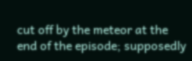cut off by the meteor at the end of the episode; supposedly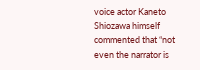voice actor Kaneto Shiozawa himself commented that “not even the narrator is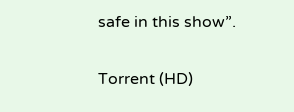safe in this show”.

Torrent (HD)